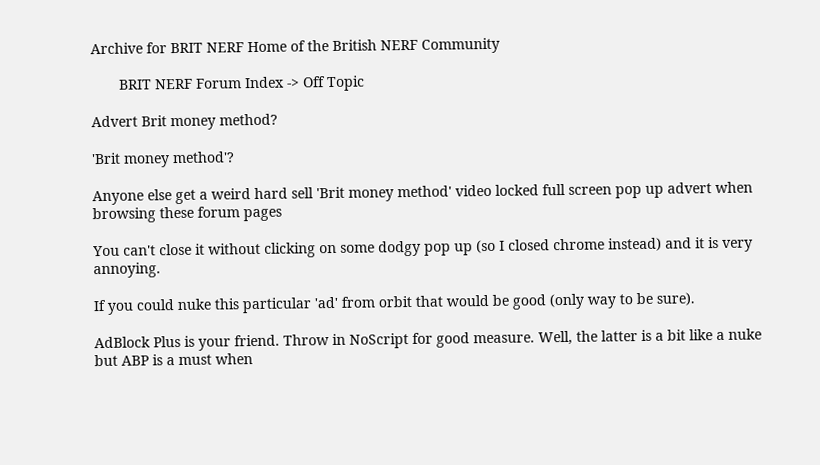Archive for BRIT NERF Home of the British NERF Community

       BRIT NERF Forum Index -> Off Topic

Advert Brit money method?

'Brit money method'?

Anyone else get a weird hard sell 'Brit money method' video locked full screen pop up advert when browsing these forum pages

You can't close it without clicking on some dodgy pop up (so I closed chrome instead) and it is very annoying.

If you could nuke this particular 'ad' from orbit that would be good (only way to be sure).

AdBlock Plus is your friend. Throw in NoScript for good measure. Well, the latter is a bit like a nuke but ABP is a must when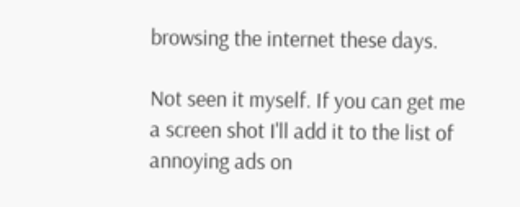browsing the internet these days.

Not seen it myself. If you can get me a screen shot I'll add it to the list of annoying ads on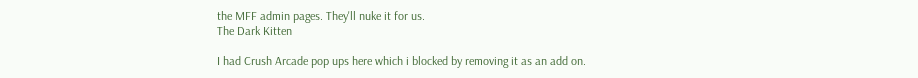the MFF admin pages. They'll nuke it for us.
The Dark Kitten

I had Crush Arcade pop ups here which i blocked by removing it as an add on.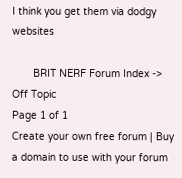I think you get them via dodgy websites

       BRIT NERF Forum Index -> Off Topic
Page 1 of 1
Create your own free forum | Buy a domain to use with your forum